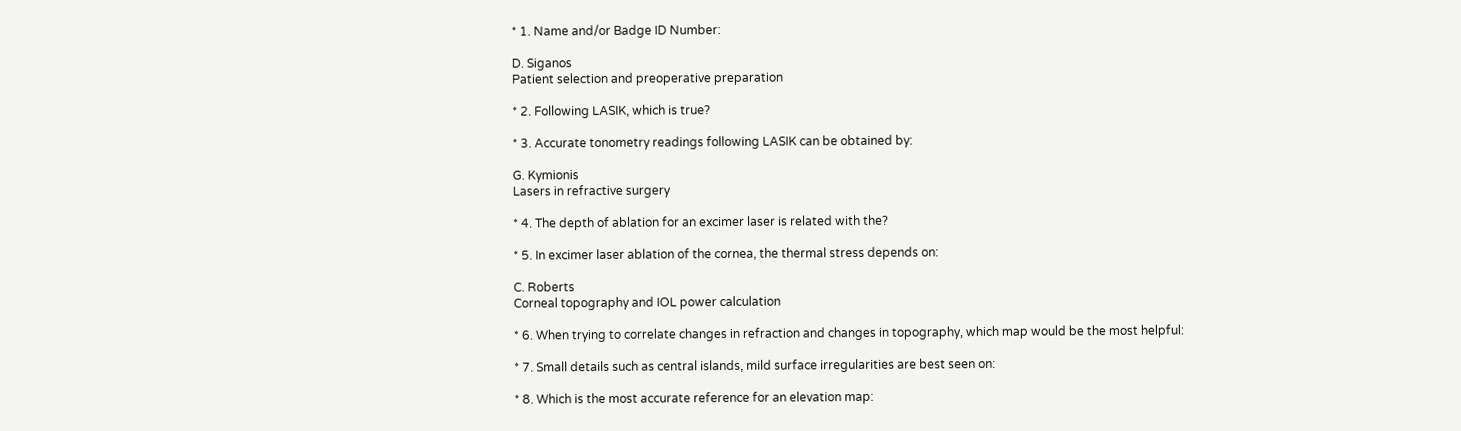* 1. Name and/or Badge ID Number:

D. Siganos
Patient selection and preoperative preparation

* 2. Following LASIK, which is true?

* 3. Accurate tonometry readings following LASIK can be obtained by:

G. Kymionis
Lasers in refractive surgery

* 4. The depth of ablation for an excimer laser is related with the?

* 5. In excimer laser ablation of the cornea, the thermal stress depends on:

C. Roberts
Corneal topography and IOL power calculation

* 6. When trying to correlate changes in refraction and changes in topography, which map would be the most helpful:

* 7. Small details such as central islands, mild surface irregularities are best seen on:

* 8. Which is the most accurate reference for an elevation map: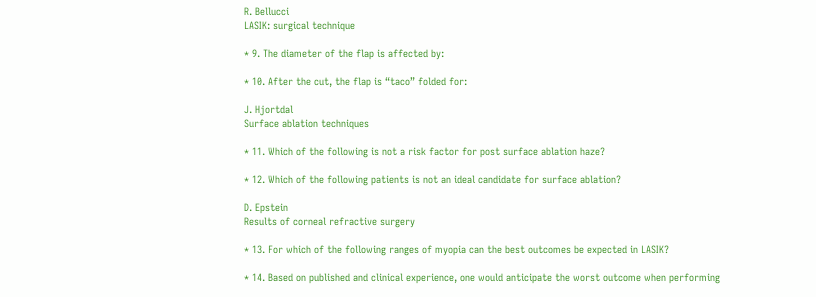R. Bellucci
LASIK: surgical technique

* 9. The diameter of the flap is affected by:

* 10. After the cut, the flap is “taco” folded for:

J. Hjortdal
Surface ablation techniques

* 11. Which of the following is not a risk factor for post surface ablation haze?

* 12. Which of the following patients is not an ideal candidate for surface ablation?

D. Epstein
Results of corneal refractive surgery

* 13. For which of the following ranges of myopia can the best outcomes be expected in LASIK?

* 14. Based on published and clinical experience, one would anticipate the worst outcome when performing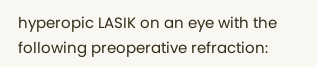hyperopic LASIK on an eye with the following preoperative refraction: